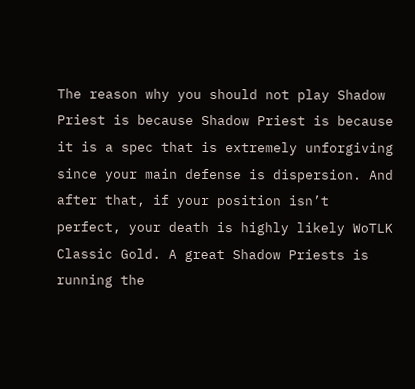The reason why you should not play Shadow Priest is because Shadow Priest is because it is a spec that is extremely unforgiving since your main defense is dispersion. And after that, if your position isn’t perfect, your death is highly likely WoTLK Classic Gold. A great Shadow Priests is running the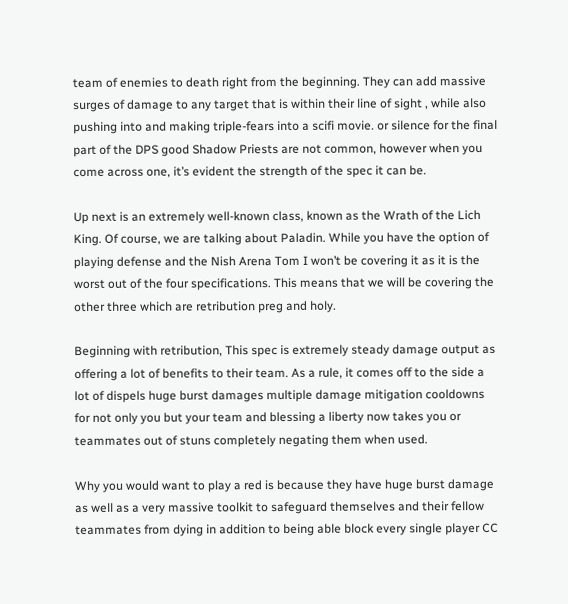team of enemies to death right from the beginning. They can add massive surges of damage to any target that is within their line of sight , while also pushing into and making triple-fears into a scifi movie. or silence for the final part of the DPS good Shadow Priests are not common, however when you come across one, it’s evident the strength of the spec it can be.

Up next is an extremely well-known class, known as the Wrath of the Lich King. Of course, we are talking about Paladin. While you have the option of playing defense and the Nish Arena Tom I won’t be covering it as it is the worst out of the four specifications. This means that we will be covering the other three which are retribution preg and holy.

Beginning with retribution, This spec is extremely steady damage output as offering a lot of benefits to their team. As a rule, it comes off to the side a lot of dispels huge burst damages multiple damage mitigation cooldowns for not only you but your team and blessing a liberty now takes you or teammates out of stuns completely negating them when used.

Why you would want to play a red is because they have huge burst damage as well as a very massive toolkit to safeguard themselves and their fellow teammates from dying in addition to being able block every single player CC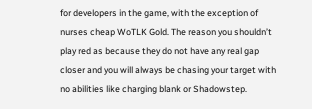for developers in the game, with the exception of nurses cheap WoTLK Gold. The reason you shouldn’t play red as because they do not have any real gap closer and you will always be chasing your target with no abilities like charging blank or Shadowstep.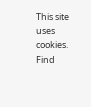This site uses cookies. Find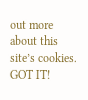out more about this site’s cookies. GOT IT!